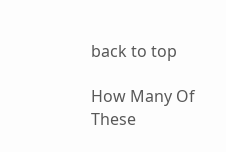back to top

How Many Of These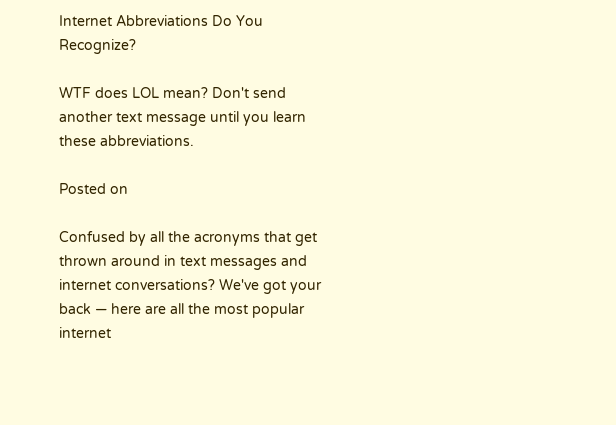Internet Abbreviations Do You Recognize?

WTF does LOL mean? Don't send another text message until you learn these abbreviations.

Posted on

Confused by all the acronyms that get thrown around in text messages and internet conversations? We've got your back — here are all the most popular internet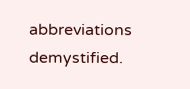abbreviations demystified.